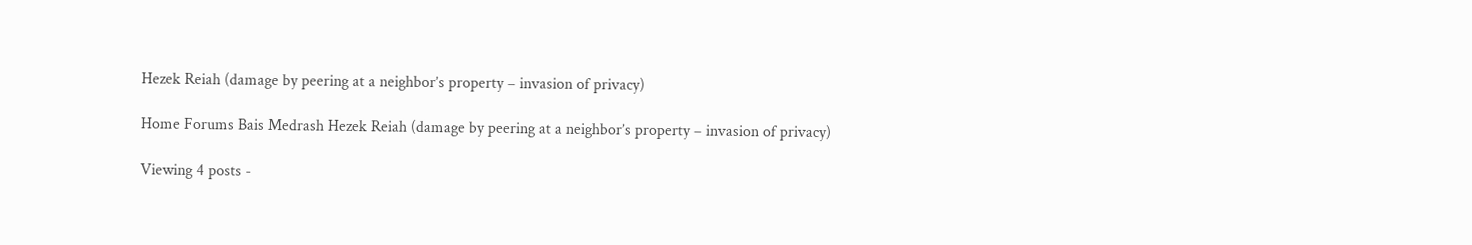Hezek Reiah (damage by peering at a neighbor’s property – invasion of privacy)

Home Forums Bais Medrash Hezek Reiah (damage by peering at a neighbor’s property – invasion of privacy)

Viewing 4 posts -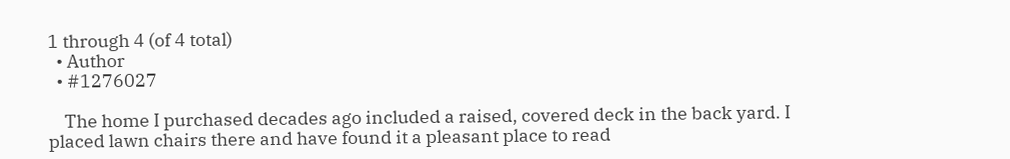1 through 4 (of 4 total)
  • Author
  • #1276027

    The home I purchased decades ago included a raised, covered deck in the back yard. I placed lawn chairs there and have found it a pleasant place to read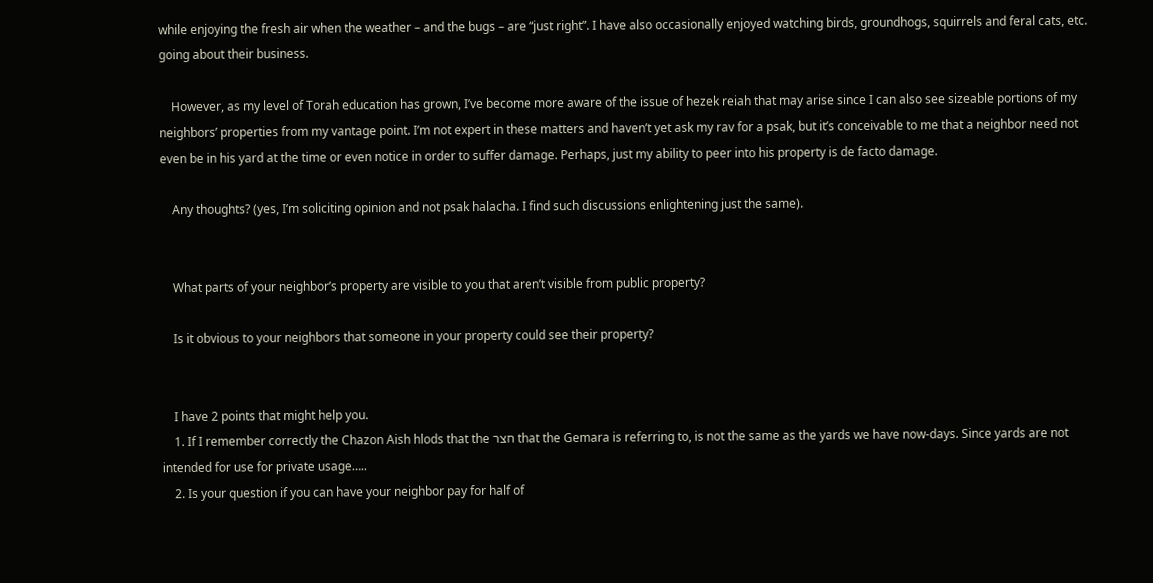while enjoying the fresh air when the weather – and the bugs – are “just right”. I have also occasionally enjoyed watching birds, groundhogs, squirrels and feral cats, etc. going about their business.

    However, as my level of Torah education has grown, I’ve become more aware of the issue of hezek reiah that may arise since I can also see sizeable portions of my neighbors’ properties from my vantage point. I’m not expert in these matters and haven’t yet ask my rav for a psak, but it’s conceivable to me that a neighbor need not even be in his yard at the time or even notice in order to suffer damage. Perhaps, just my ability to peer into his property is de facto damage.

    Any thoughts? (yes, I’m soliciting opinion and not psak halacha. I find such discussions enlightening just the same).


    What parts of your neighbor’s property are visible to you that aren’t visible from public property?

    Is it obvious to your neighbors that someone in your property could see their property?


    I have 2 points that might help you.
    1. If I remember correctly the Chazon Aish hlods that the חצר that the Gemara is referring to, is not the same as the yards we have now-days. Since yards are not intended for use for private usage…..
    2. Is your question if you can have your neighbor pay for half of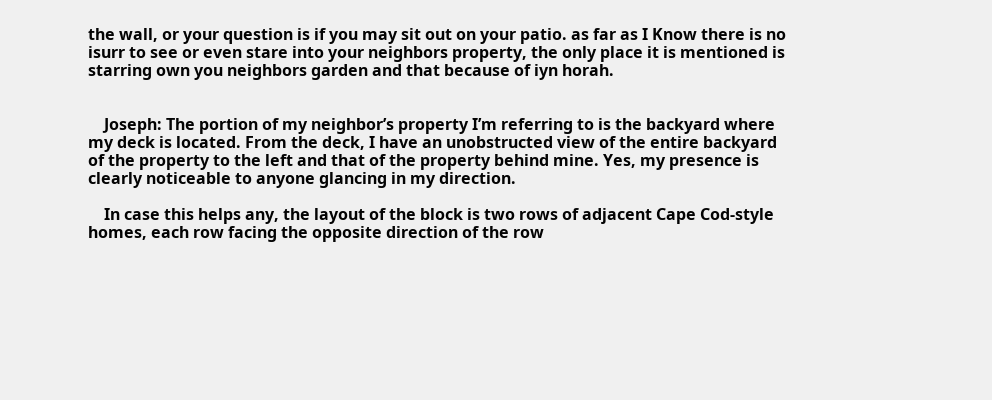the wall, or your question is if you may sit out on your patio. as far as I Know there is no isurr to see or even stare into your neighbors property, the only place it is mentioned is starring own you neighbors garden and that because of iyn horah.


    Joseph: The portion of my neighbor’s property I’m referring to is the backyard where my deck is located. From the deck, I have an unobstructed view of the entire backyard of the property to the left and that of the property behind mine. Yes, my presence is clearly noticeable to anyone glancing in my direction.

    In case this helps any, the layout of the block is two rows of adjacent Cape Cod-style homes, each row facing the opposite direction of the row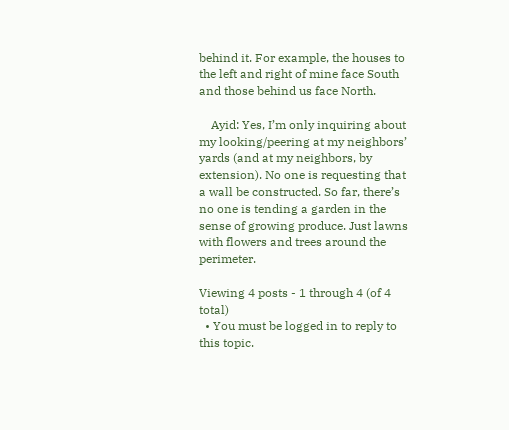behind it. For example, the houses to the left and right of mine face South and those behind us face North.

    Ayid: Yes, I’m only inquiring about my looking/peering at my neighbors’ yards (and at my neighbors, by extension). No one is requesting that a wall be constructed. So far, there’s no one is tending a garden in the sense of growing produce. Just lawns with flowers and trees around the perimeter.

Viewing 4 posts - 1 through 4 (of 4 total)
  • You must be logged in to reply to this topic.